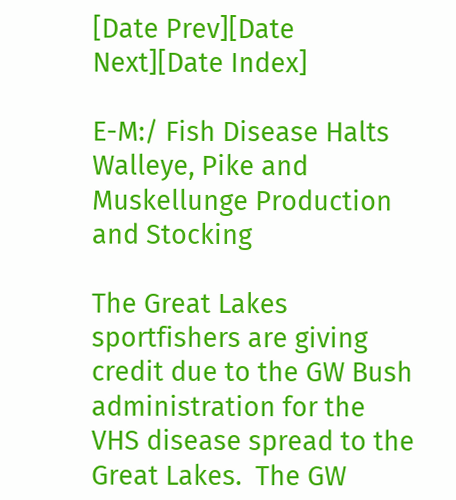[Date Prev][Date Next][Date Index]

E-M:/ Fish Disease Halts Walleye, Pike and Muskellunge Production and Stocking

The Great Lakes sportfishers are giving credit due to the GW Bush administration for the VHS disease spread to the Great Lakes.  The GW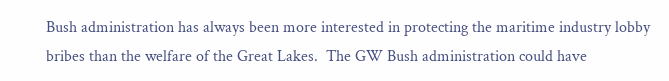Bush administration has always been more interested in protecting the maritime industry lobby bribes than the welfare of the Great Lakes.  The GW Bush administration could have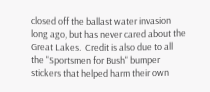closed off the ballast water invasion long ago, but has never cared about the Great Lakes.  Credit is also due to all the "Sportsmen for Bush" bumper stickers that helped harm their own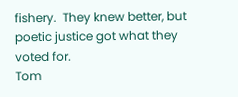fishery.  They knew better, but poetic justice got what they voted for.
Tom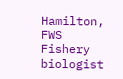Hamilton, FWS Fishery biologist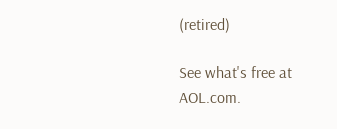(retired)

See what's free at AOL.com.